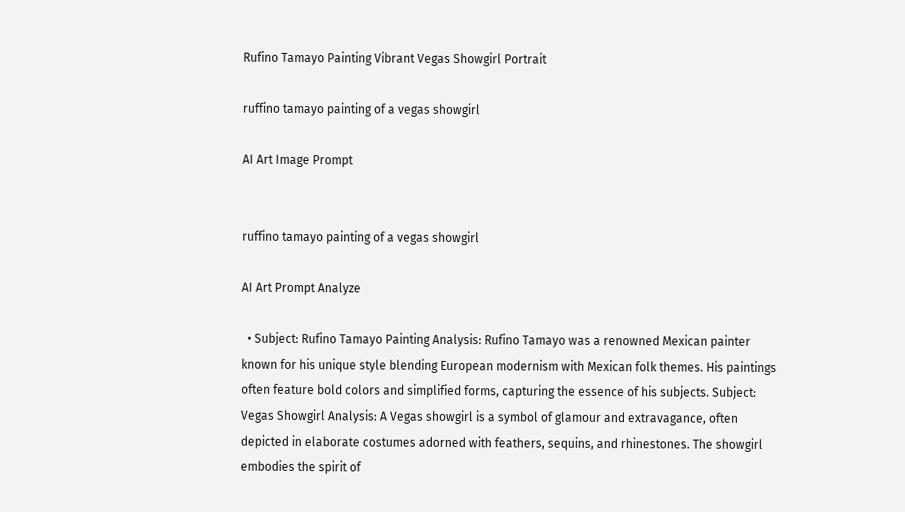Rufino Tamayo Painting Vibrant Vegas Showgirl Portrait

ruffino tamayo painting of a vegas showgirl

AI Art Image Prompt


ruffino tamayo painting of a vegas showgirl

AI Art Prompt Analyze

  • Subject: Rufino Tamayo Painting Analysis: Rufino Tamayo was a renowned Mexican painter known for his unique style blending European modernism with Mexican folk themes. His paintings often feature bold colors and simplified forms, capturing the essence of his subjects. Subject: Vegas Showgirl Analysis: A Vegas showgirl is a symbol of glamour and extravagance, often depicted in elaborate costumes adorned with feathers, sequins, and rhinestones. The showgirl embodies the spirit of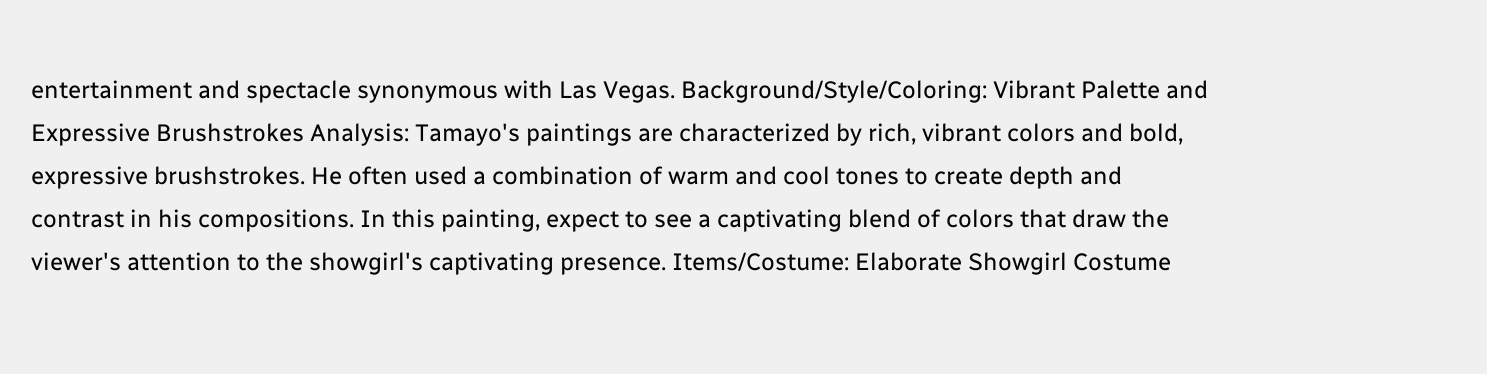entertainment and spectacle synonymous with Las Vegas. Background/Style/Coloring: Vibrant Palette and Expressive Brushstrokes Analysis: Tamayo's paintings are characterized by rich, vibrant colors and bold, expressive brushstrokes. He often used a combination of warm and cool tones to create depth and contrast in his compositions. In this painting, expect to see a captivating blend of colors that draw the viewer's attention to the showgirl's captivating presence. Items/Costume: Elaborate Showgirl Costume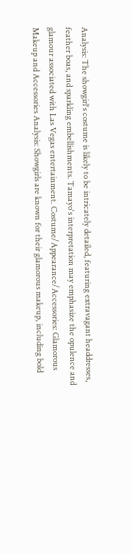Analysis: The showgirl's costume is likely to be intricately detailed, featuring extravagant headdresses, feather boas, and sparkling embellishments. Tamayo's interpretation may emphasize the opulence and glamour associated with Las Vegas entertainment. Costume/Appearance/Accessories: Glamorous Makeup and Accessories Analysis: Showgirls are known for their glamorous makeup, including bold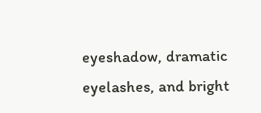eyeshadow, dramatic eyelashes, and bright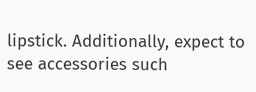lipstick. Additionally, expect to see accessories such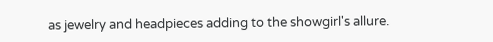as jewelry and headpieces adding to the showgirl's allure.